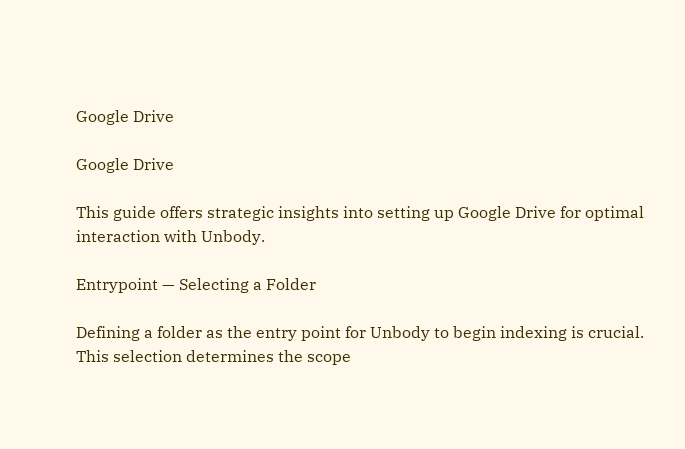Google Drive

Google Drive

This guide offers strategic insights into setting up Google Drive for optimal interaction with Unbody.

Entrypoint — Selecting a Folder

Defining a folder as the entry point for Unbody to begin indexing is crucial. This selection determines the scope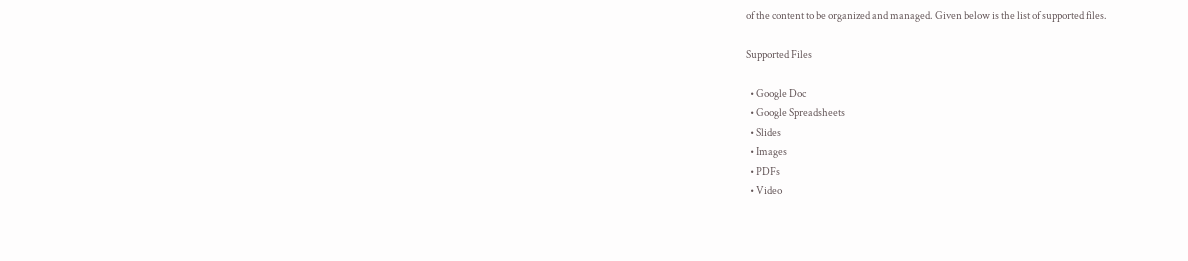of the content to be organized and managed. Given below is the list of supported files.

Supported Files

  • Google Doc
  • Google Spreadsheets
  • Slides
  • Images
  • PDFs
  • Video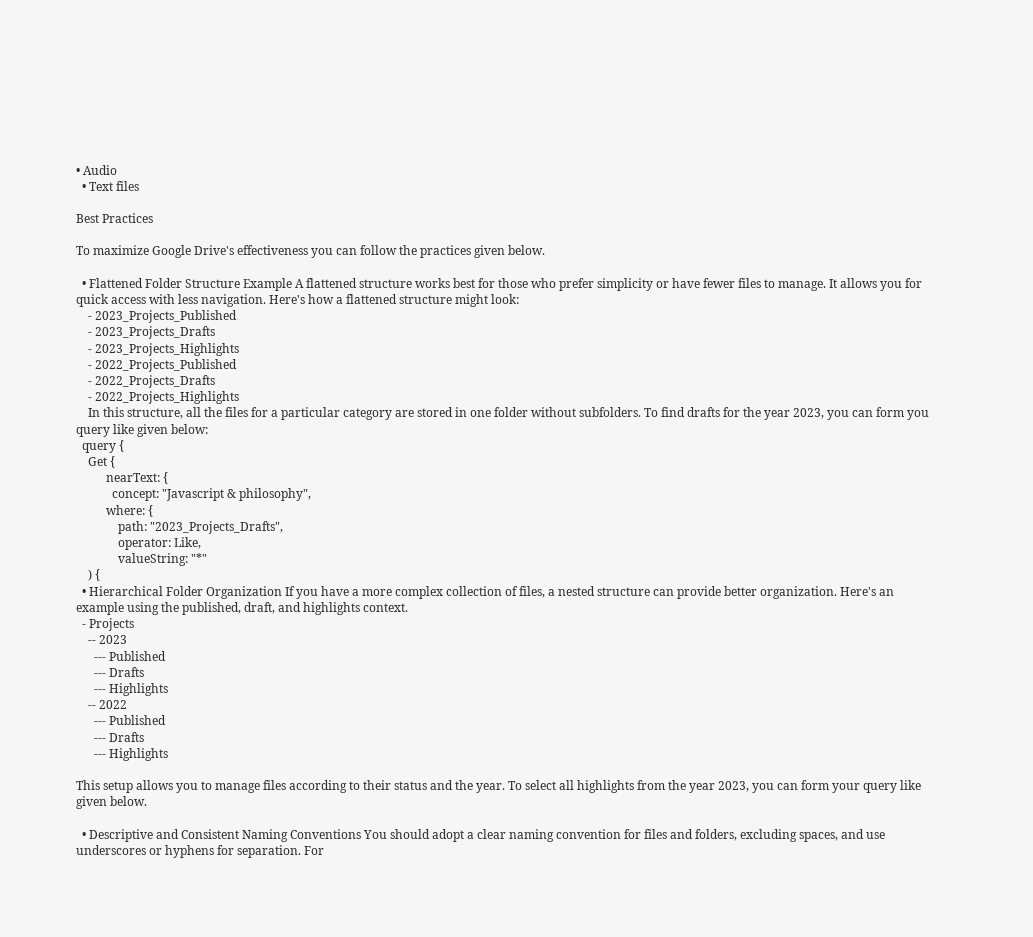• Audio
  • Text files

Best Practices

To maximize Google Drive's effectiveness you can follow the practices given below.

  • Flattened Folder Structure Example A flattened structure works best for those who prefer simplicity or have fewer files to manage. It allows you for quick access with less navigation. Here's how a flattened structure might look:
    - 2023_Projects_Published
    - 2023_Projects_Drafts
    - 2023_Projects_Highlights
    - 2022_Projects_Published
    - 2022_Projects_Drafts
    - 2022_Projects_Highlights
    In this structure, all the files for a particular category are stored in one folder without subfolders. To find drafts for the year 2023, you can form you query like given below:
  query {
    Get {
          nearText: {
            concept: "Javascript & philosophy",
          where: {
              path: "2023_Projects_Drafts",
              operator: Like,
              valueString: "*"
    ) {
  • Hierarchical Folder Organization If you have a more complex collection of files, a nested structure can provide better organization. Here's an example using the published, draft, and highlights context.
  - Projects
    -- 2023
      --- Published
      --- Drafts
      --- Highlights
    -- 2022
      --- Published
      --- Drafts
      --- Highlights

This setup allows you to manage files according to their status and the year. To select all highlights from the year 2023, you can form your query like given below.

  • Descriptive and Consistent Naming Conventions You should adopt a clear naming convention for files and folders, excluding spaces, and use underscores or hyphens for separation. For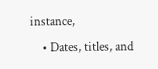instance,
    • Dates, titles, and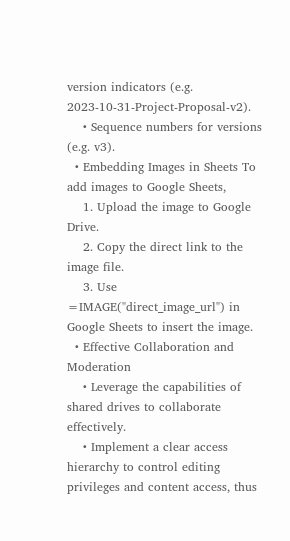version indicators (e.g. 2023-10-31-Project-Proposal-v2).
    • Sequence numbers for versions (e.g. v3).
  • Embedding Images in Sheets To add images to Google Sheets,
    1. Upload the image to Google Drive.
    2. Copy the direct link to the image file.
    3. Use =IMAGE("direct_image_url") in Google Sheets to insert the image.
  • Effective Collaboration and Moderation
    • Leverage the capabilities of shared drives to collaborate effectively.
    • Implement a clear access hierarchy to control editing privileges and content access, thus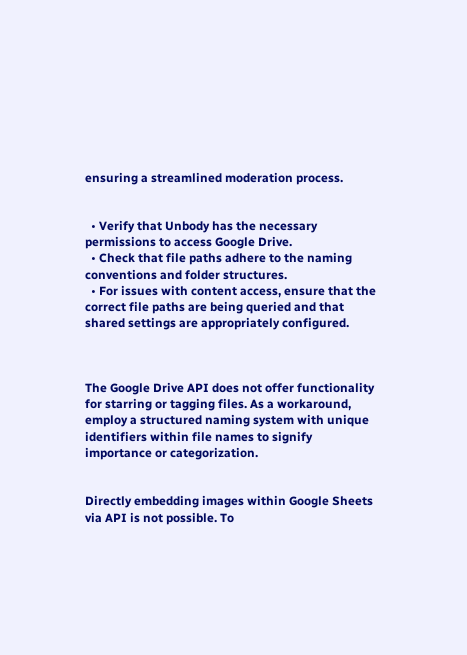ensuring a streamlined moderation process.


  • Verify that Unbody has the necessary permissions to access Google Drive.
  • Check that file paths adhere to the naming conventions and folder structures.
  • For issues with content access, ensure that the correct file paths are being queried and that shared settings are appropriately configured.



The Google Drive API does not offer functionality for starring or tagging files. As a workaround, employ a structured naming system with unique identifiers within file names to signify importance or categorization.


Directly embedding images within Google Sheets via API is not possible. To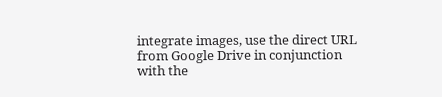integrate images, use the direct URL from Google Drive in conjunction with the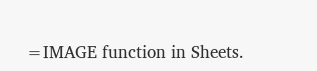=IMAGE function in Sheets.